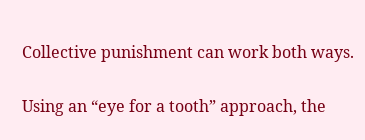Collective punishment can work both ways.

Using an “eye for a tooth” approach, the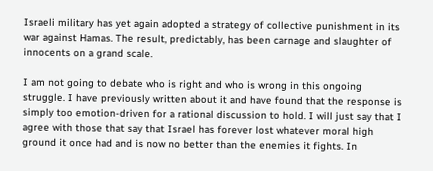Israeli military has yet again adopted a strategy of collective punishment in its war against Hamas. The result, predictably, has been carnage and slaughter of innocents on a grand scale.

I am not going to debate who is right and who is wrong in this ongoing struggle. I have previously written about it and have found that the response is simply too emotion-driven for a rational discussion to hold. I will just say that I agree with those that say that Israel has forever lost whatever moral high ground it once had and is now no better than the enemies it fights. In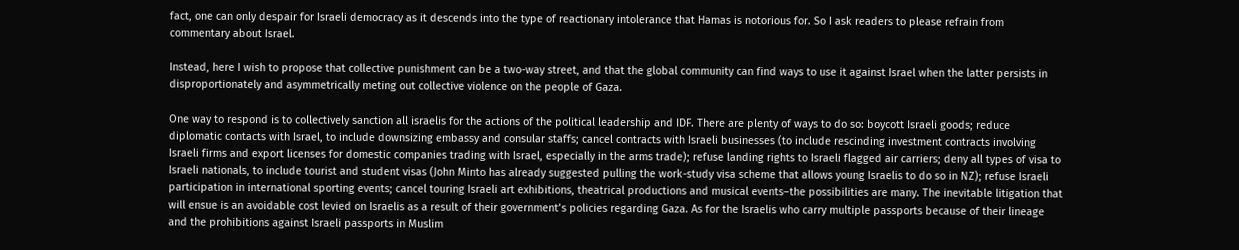fact, one can only despair for Israeli democracy as it descends into the type of reactionary intolerance that Hamas is notorious for. So I ask readers to please refrain from commentary about Israel.

Instead, here I wish to propose that collective punishment can be a two-way street, and that the global community can find ways to use it against Israel when the latter persists in disproportionately and asymmetrically meting out collective violence on the people of Gaza.

One way to respond is to collectively sanction all israelis for the actions of the political leadership and IDF. There are plenty of ways to do so: boycott Israeli goods; reduce diplomatic contacts with Israel, to include downsizing embassy and consular staffs; cancel contracts with Israeli businesses (to include rescinding investment contracts involving Israeli firms and export licenses for domestic companies trading with Israel, especially in the arms trade); refuse landing rights to Israeli flagged air carriers; deny all types of visa to Israeli nationals, to include tourist and student visas (John Minto has already suggested pulling the work-study visa scheme that allows young Israelis to do so in NZ); refuse Israeli participation in international sporting events; cancel touring Israeli art exhibitions, theatrical productions and musical events–the possibilities are many. The inevitable litigation that will ensue is an avoidable cost levied on Israelis as a result of their government’s policies regarding Gaza. As for the Israelis who carry multiple passports because of their lineage and the prohibitions against Israeli passports in Muslim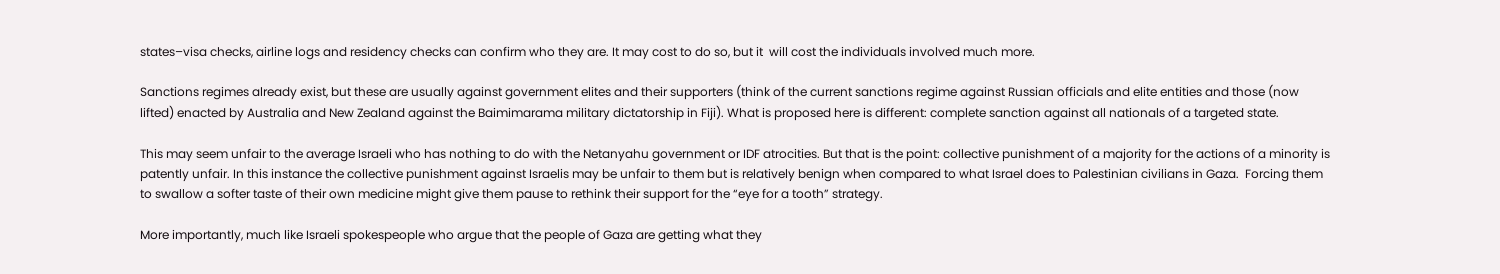states–visa checks, airline logs and residency checks can confirm who they are. It may cost to do so, but it  will cost the individuals involved much more.

Sanctions regimes already exist, but these are usually against government elites and their supporters (think of the current sanctions regime against Russian officials and elite entities and those (now lifted) enacted by Australia and New Zealand against the Baimimarama military dictatorship in Fiji). What is proposed here is different: complete sanction against all nationals of a targeted state.

This may seem unfair to the average Israeli who has nothing to do with the Netanyahu government or IDF atrocities. But that is the point: collective punishment of a majority for the actions of a minority is patently unfair. In this instance the collective punishment against Israelis may be unfair to them but is relatively benign when compared to what Israel does to Palestinian civilians in Gaza.  Forcing them to swallow a softer taste of their own medicine might give them pause to rethink their support for the “eye for a tooth” strategy.

More importantly, much like Israeli spokespeople who argue that the people of Gaza are getting what they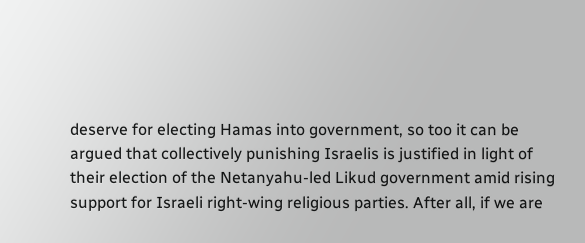deserve for electing Hamas into government, so too it can be argued that collectively punishing Israelis is justified in light of their election of the Netanyahu-led Likud government amid rising support for Israeli right-wing religious parties. After all, if we are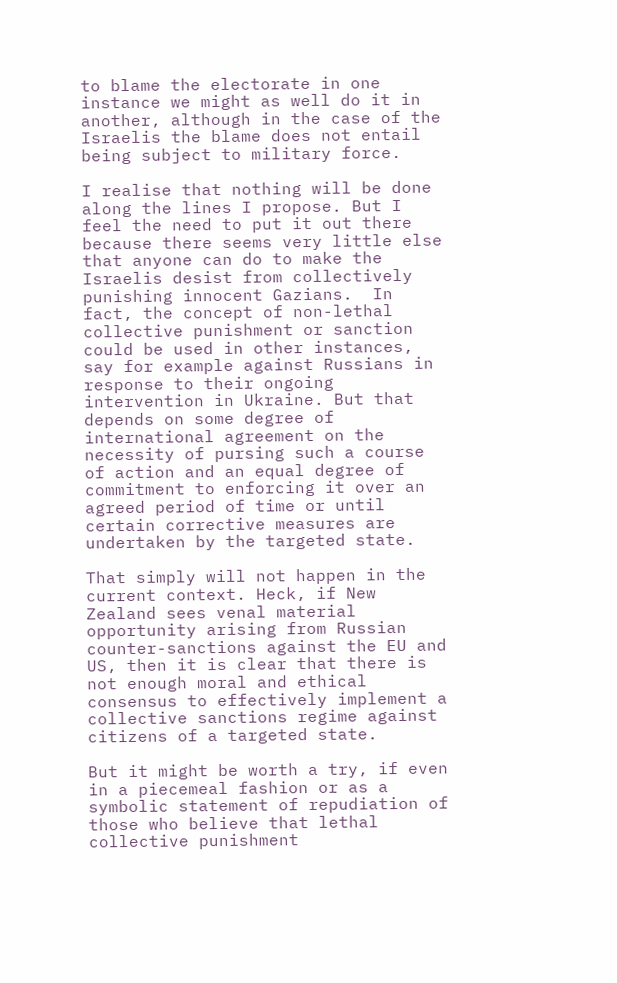to blame the electorate in one instance we might as well do it in another, although in the case of the Israelis the blame does not entail being subject to military force.

I realise that nothing will be done along the lines I propose. But I feel the need to put it out there because there seems very little else that anyone can do to make the Israelis desist from collectively punishing innocent Gazians.  In fact, the concept of non-lethal collective punishment or sanction could be used in other instances, say for example against Russians in response to their ongoing intervention in Ukraine. But that depends on some degree of international agreement on the necessity of pursing such a course of action and an equal degree of commitment to enforcing it over an agreed period of time or until certain corrective measures are undertaken by the targeted state.

That simply will not happen in the current context. Heck, if New Zealand sees venal material opportunity arising from Russian counter-sanctions against the EU and US, then it is clear that there is not enough moral and ethical consensus to effectively implement a collective sanctions regime against citizens of a targeted state.

But it might be worth a try, if even in a piecemeal fashion or as a symbolic statement of repudiation of those who believe that lethal collective punishment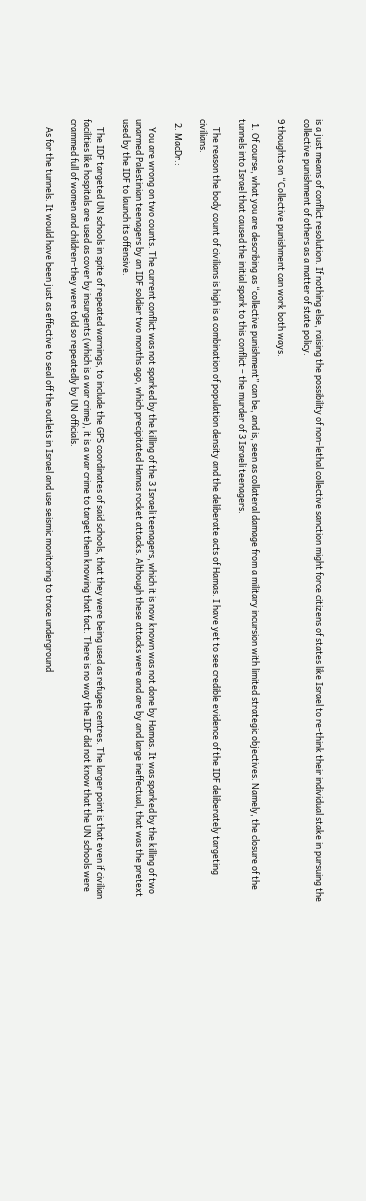is a just means of conflict resolution. If nothing else, raising the possibility of non-lethal collective sanction might force citizens of states like Israel to re-think their individual stake in pursuing the collective punishment of others as a matter of state policy.

9 thoughts on “Collective punishment can work both ways.

  1. Of course, what you are describing as “collective punishment” can be, and is, seen as collateral damage from a military incursion with limited strategic objectives. Namely, the closure of the tunnels into Israel that caused the initial spark to this conflict – the murder of 3 Israeli teenagers.

    The reason the body count of civilians is high is a combination of population density and the deliberate acts of Hamas. I have yet to see credible evidence of the IDF deliberately targeting civilians.

  2. MacDr.:

    You are wrong on two counts. The current conflict was not sparked by the killing of the 3 Israeli teenagers, which it is now known was not done by Hamas. It was sparked by the killing of two unarmed Palestinian teenagers by an IDF soldier two months ago, which precipitated Hamas rocket attacks. Although these attacks were and are by and large ineffectual, that was the pretext used by the IDF to launch its offensive.

    The IDF targeted UN schools in spite of repeated warnings, to include the GPS coordinates of said schools, that they were being used as refugee centres. The larger point is that even if civilian facilities like hospitals are used as cover by insurgents (which is a war crime), it is a war crime to target them knowing that fact. There is no way the IDF did not know that the UN schools were crammed full of women and children–they were told so repeatedly by UN officials.

    As for the tunnels. It would have been just as effective to seal off the outlets in Israel and use seismic monitoring to trace underground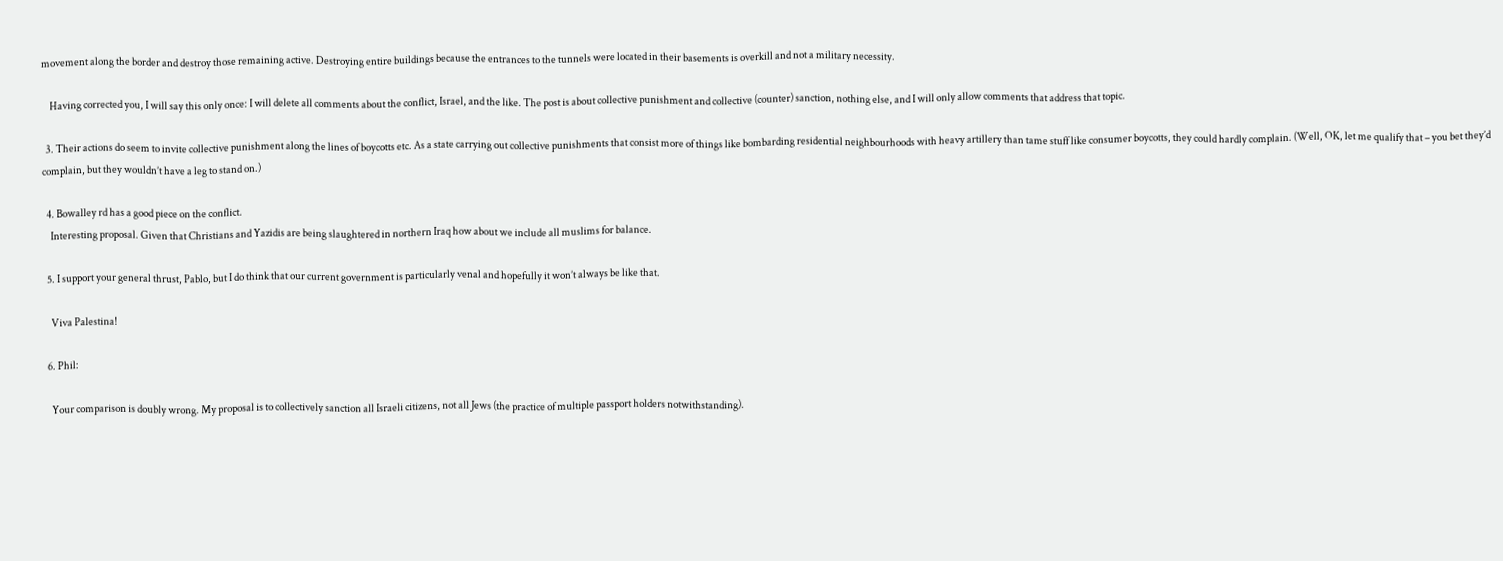movement along the border and destroy those remaining active. Destroying entire buildings because the entrances to the tunnels were located in their basements is overkill and not a military necessity.

    Having corrected you, I will say this only once: I will delete all comments about the conflict, Israel, and the like. The post is about collective punishment and collective (counter) sanction, nothing else, and I will only allow comments that address that topic.

  3. Their actions do seem to invite collective punishment along the lines of boycotts etc. As a state carrying out collective punishments that consist more of things like bombarding residential neighbourhoods with heavy artillery than tame stuff like consumer boycotts, they could hardly complain. (Well, OK, let me qualify that – you bet they’d complain, but they wouldn’t have a leg to stand on.)

  4. Bowalley rd has a good piece on the conflict.
    Interesting proposal. Given that Christians and Yazidis are being slaughtered in northern Iraq how about we include all muslims for balance.

  5. I support your general thrust, Pablo, but I do think that our current government is particularly venal and hopefully it won’t always be like that.

    Viva Palestina!

  6. Phil:

    Your comparison is doubly wrong. My proposal is to collectively sanction all Israeli citizens, not all Jews (the practice of multiple passport holders notwithstanding).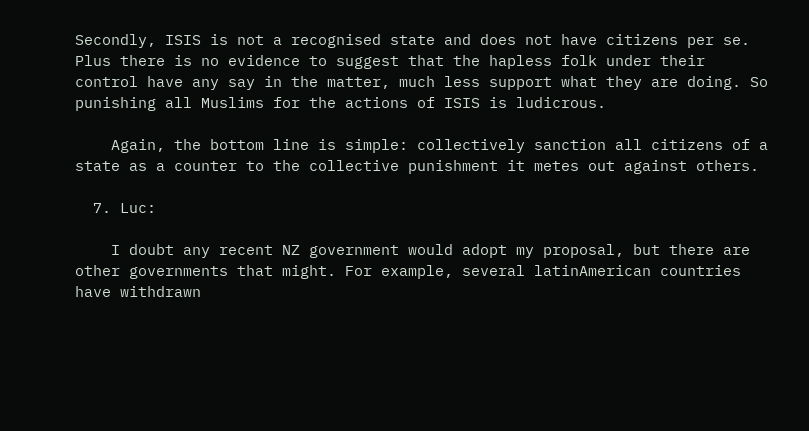Secondly, ISIS is not a recognised state and does not have citizens per se. Plus there is no evidence to suggest that the hapless folk under their control have any say in the matter, much less support what they are doing. So punishing all Muslims for the actions of ISIS is ludicrous.

    Again, the bottom line is simple: collectively sanction all citizens of a state as a counter to the collective punishment it metes out against others.

  7. Luc:

    I doubt any recent NZ government would adopt my proposal, but there are other governments that might. For example, several latinAmerican countries have withdrawn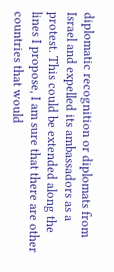diplomatic recognition or diplomats from Israel and expelled its ambassadors as a protest. This could be extended along the lines I propose, I am sure that there are other countries that would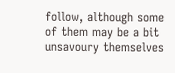follow, although some of them may be a bit unsavoury themselves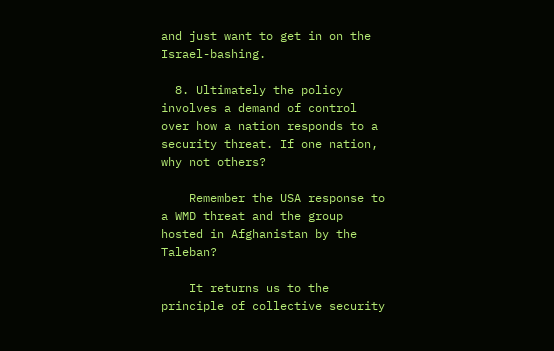and just want to get in on the Israel-bashing.

  8. Ultimately the policy involves a demand of control over how a nation responds to a security threat. If one nation, why not others?

    Remember the USA response to a WMD threat and the group hosted in Afghanistan by the Taleban?

    It returns us to the principle of collective security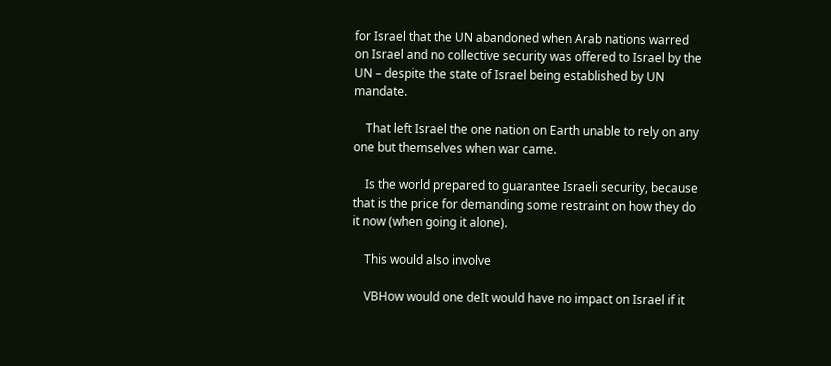for Israel that the UN abandoned when Arab nations warred on Israel and no collective security was offered to Israel by the UN – despite the state of Israel being established by UN mandate.

    That left Israel the one nation on Earth unable to rely on any one but themselves when war came.

    Is the world prepared to guarantee Israeli security, because that is the price for demanding some restraint on how they do it now (when going it alone).

    This would also involve

    VBHow would one deIt would have no impact on Israel if it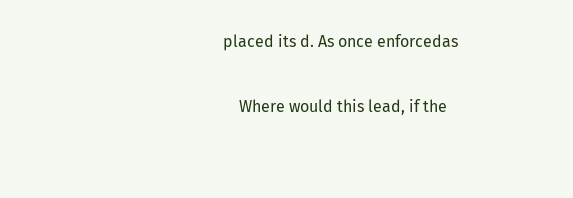placed its d. As once enforcedas

    Where would this lead, if the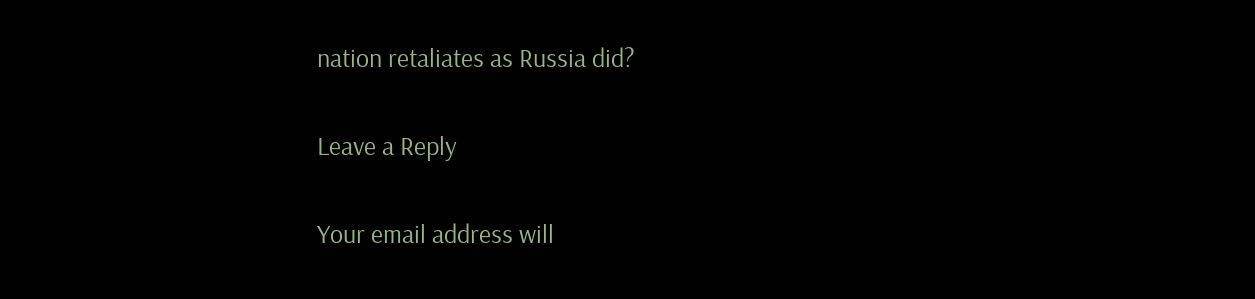nation retaliates as Russia did?

Leave a Reply

Your email address will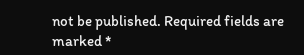not be published. Required fields are marked *